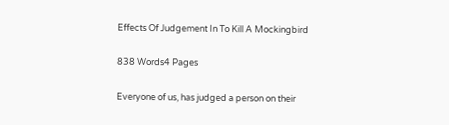Effects Of Judgement In To Kill A Mockingbird

838 Words4 Pages

Everyone of us, has judged a person on their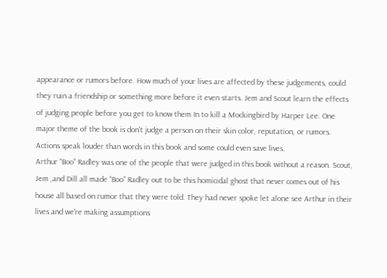appearance or rumors before. How much of your lives are affected by these judgements, could they ruin a friendship or something more before it even starts. Jem and Scout learn the effects of judging people before you get to know them In to kill a Mockingbird by Harper Lee. One major theme of the book is don't judge a person on their skin color, reputation, or rumors. Actions speak louder than words in this book and some could even save lives.
Arthur “Boo” Radley was one of the people that were judged in this book without a reason. Scout, Jem ,and Dill all made “Boo” Radley out to be this homicidal ghost that never comes out of his house all based on rumor that they were told. They had never spoke let alone see Arthur in their lives and we're making assumptions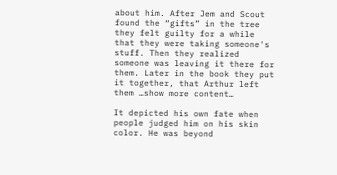about him. After Jem and Scout found the “gifts” in the tree they felt guilty for a while that they were taking someone's stuff. Then they realized someone was leaving it there for them. Later in the book they put it together, that Arthur left them …show more content…

It depicted his own fate when people judged him on his skin color. He was beyond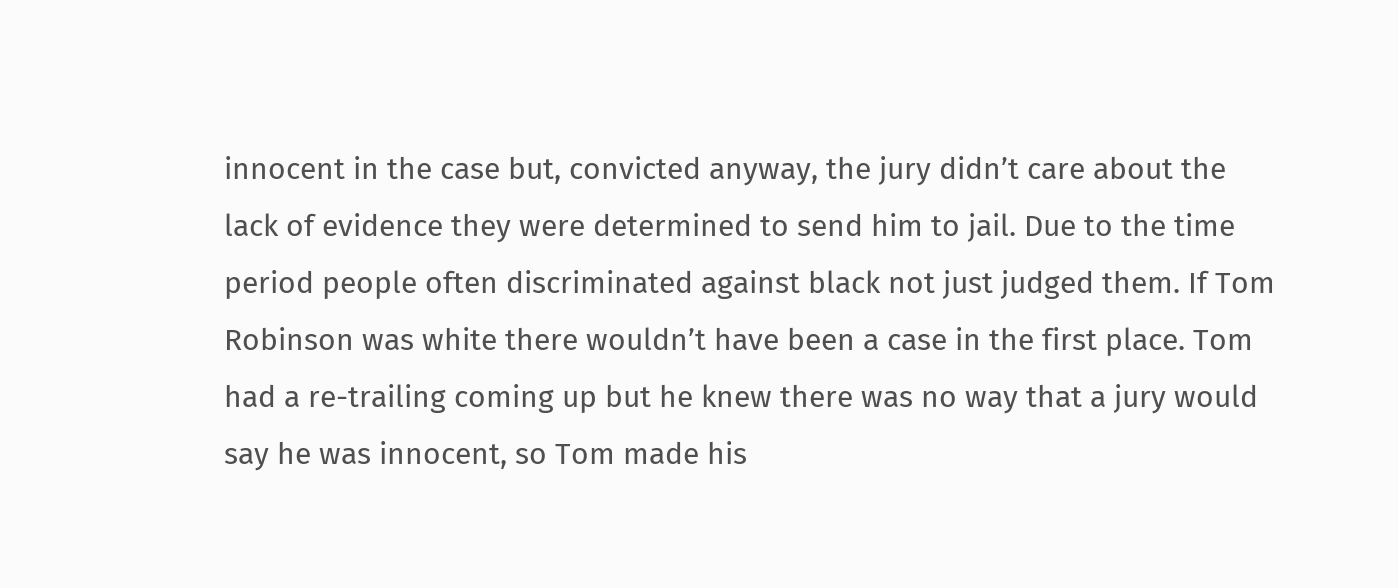innocent in the case but, convicted anyway, the jury didn’t care about the lack of evidence they were determined to send him to jail. Due to the time period people often discriminated against black not just judged them. If Tom Robinson was white there wouldn’t have been a case in the first place. Tom had a re-trailing coming up but he knew there was no way that a jury would say he was innocent, so Tom made his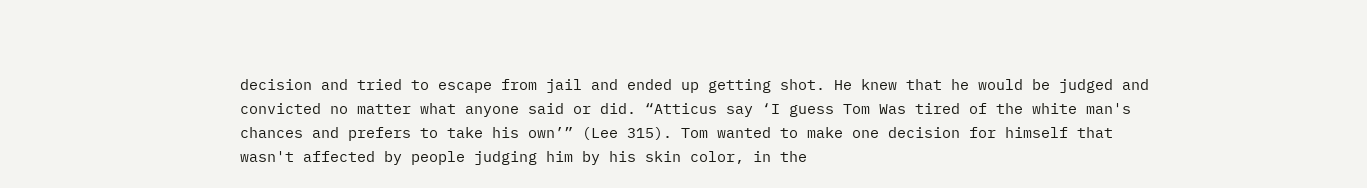decision and tried to escape from jail and ended up getting shot. He knew that he would be judged and convicted no matter what anyone said or did. “Atticus say ‘I guess Tom Was tired of the white man's chances and prefers to take his own’” (Lee 315). Tom wanted to make one decision for himself that wasn't affected by people judging him by his skin color, in the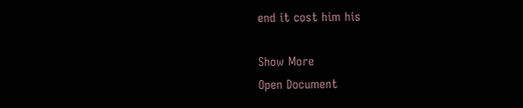end it cost him his

Show More
Open Document